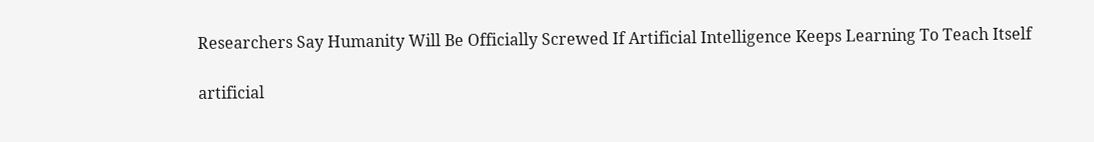Researchers Say Humanity Will Be Officially Screwed If Artificial Intelligence Keeps Learning To Teach Itself

artificial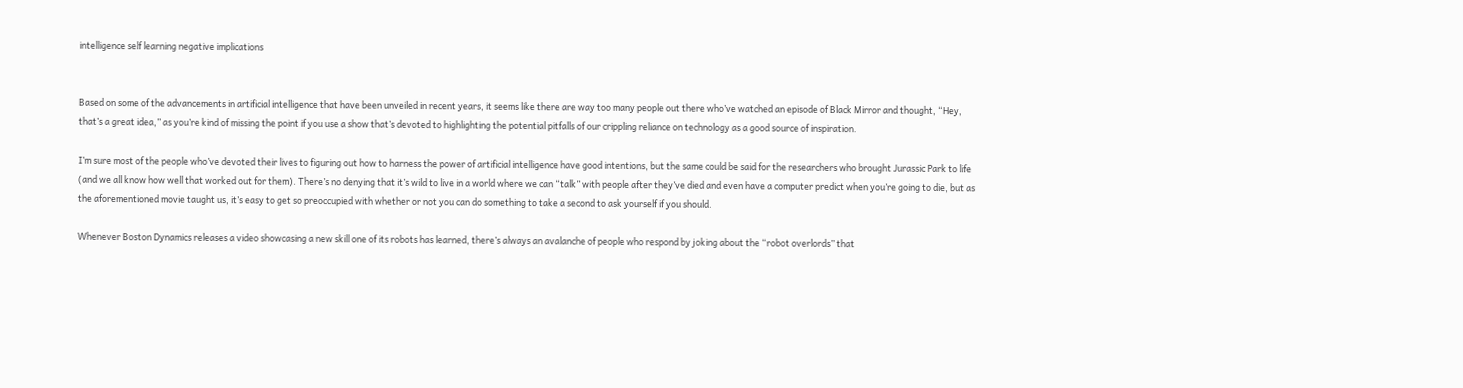intelligence self learning negative implications


Based on some of the advancements in artificial intelligence that have been unveiled in recent years, it seems like there are way too many people out there who’ve watched an episode of Black Mirror and thought, “Hey, that’s a great idea,” as you’re kind of missing the point if you use a show that’s devoted to highlighting the potential pitfalls of our crippling reliance on technology as a good source of inspiration.

I’m sure most of the people who’ve devoted their lives to figuring out how to harness the power of artificial intelligence have good intentions, but the same could be said for the researchers who brought Jurassic Park to life (and we all know how well that worked out for them). There’s no denying that it’s wild to live in a world where we can “talk” with people after they’ve died and even have a computer predict when you’re going to die, but as the aforementioned movie taught us, it’s easy to get so preoccupied with whether or not you can do something to take a second to ask yourself if you should.

Whenever Boston Dynamics releases a video showcasing a new skill one of its robots has learned, there’s always an avalanche of people who respond by joking about the “robot overlords” that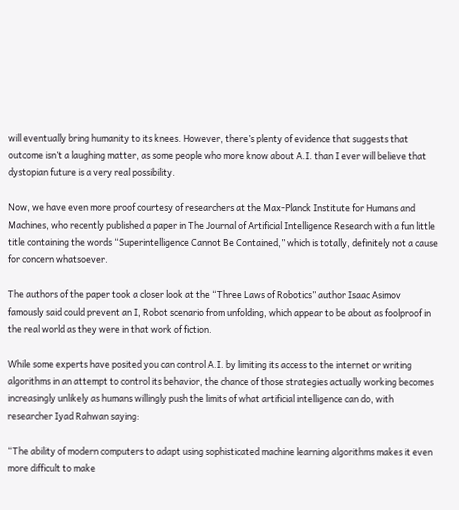will eventually bring humanity to its knees. However, there’s plenty of evidence that suggests that outcome isn’t a laughing matter, as some people who more know about A.I. than I ever will believe that dystopian future is a very real possibility.

Now, we have even more proof courtesy of researchers at the Max-Planck Institute for Humans and Machines, who recently published a paper in The Journal of Artificial Intelligence Research with a fun little title containing the words “Superintelligence Cannot Be Contained,” which is totally, definitely not a cause for concern whatsoever.

The authors of the paper took a closer look at the “Three Laws of Robotics” author Isaac Asimov famously said could prevent an I, Robot scenario from unfolding, which appear to be about as foolproof in the real world as they were in that work of fiction.

While some experts have posited you can control A.I. by limiting its access to the internet or writing algorithms in an attempt to control its behavior, the chance of those strategies actually working becomes increasingly unlikely as humans willingly push the limits of what artificial intelligence can do, with researcher Iyad Rahwan saying:

“The ability of modern computers to adapt using sophisticated machine learning algorithms makes it even more difficult to make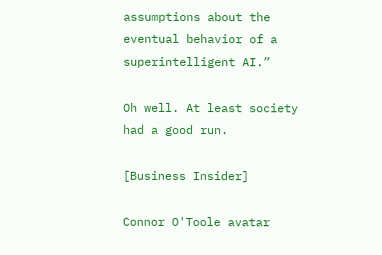assumptions about the eventual behavior of a superintelligent AI.”

Oh well. At least society had a good run.

[Business Insider]

Connor O'Toole avatar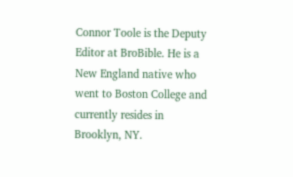Connor Toole is the Deputy Editor at BroBible. He is a New England native who went to Boston College and currently resides in Brooklyn, NY.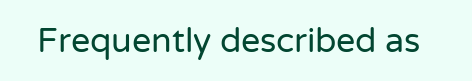Frequently described as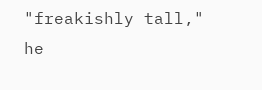"freakishly tall," he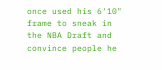once used his 6'10" frame to sneak in the NBA Draft and convince people he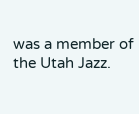was a member of the Utah Jazz.